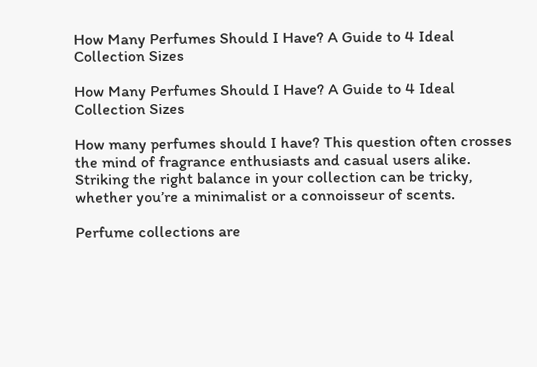How Many Perfumes Should I Have? A Guide to 4 Ideal Collection Sizes

How Many Perfumes Should I Have? A Guide to 4 Ideal Collection Sizes

How many perfumes should I have? This question often crosses the mind of fragrance enthusiasts and casual users alike. Striking the right balance in your collection can be tricky, whether you’re a minimalist or a connoisseur of scents.

Perfume collections are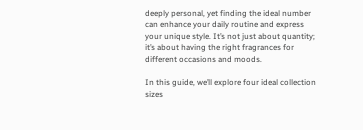deeply personal, yet finding the ideal number can enhance your daily routine and express your unique style. It’s not just about quantity; it’s about having the right fragrances for different occasions and moods.

In this guide, we’ll explore four ideal collection sizes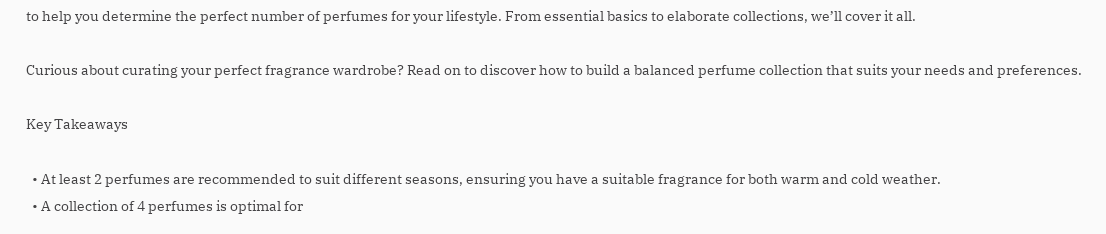to help you determine the perfect number of perfumes for your lifestyle. From essential basics to elaborate collections, we’ll cover it all.

Curious about curating your perfect fragrance wardrobe? Read on to discover how to build a balanced perfume collection that suits your needs and preferences.

Key Takeaways

  • At least 2 perfumes are recommended to suit different seasons, ensuring you have a suitable fragrance for both warm and cold weather.
  • A collection of 4 perfumes is optimal for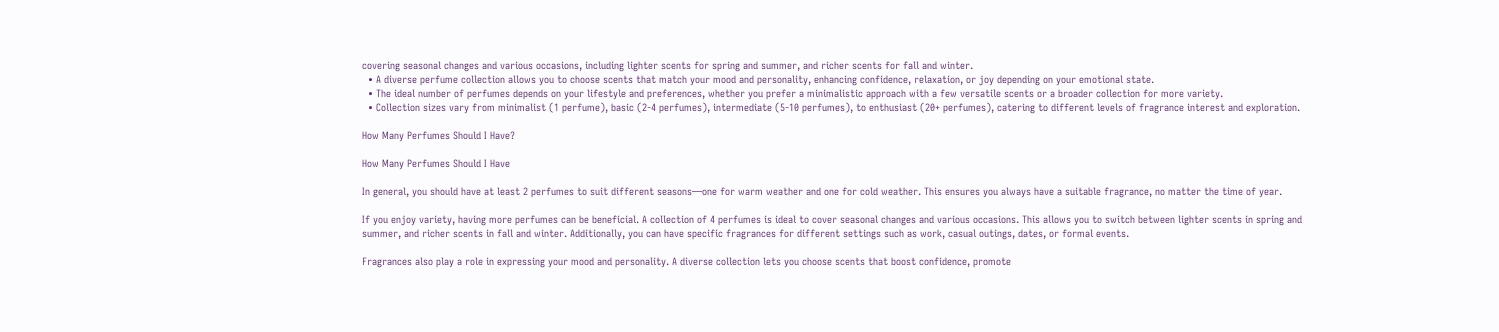covering seasonal changes and various occasions, including lighter scents for spring and summer, and richer scents for fall and winter.
  • A diverse perfume collection allows you to choose scents that match your mood and personality, enhancing confidence, relaxation, or joy depending on your emotional state.
  • The ideal number of perfumes depends on your lifestyle and preferences, whether you prefer a minimalistic approach with a few versatile scents or a broader collection for more variety.
  • Collection sizes vary from minimalist (1 perfume), basic (2-4 perfumes), intermediate (5-10 perfumes), to enthusiast (20+ perfumes), catering to different levels of fragrance interest and exploration.

How Many Perfumes Should I Have?

How Many Perfumes Should I Have

In general, you should have at least 2 perfumes to suit different seasons—one for warm weather and one for cold weather. This ensures you always have a suitable fragrance, no matter the time of year.

If you enjoy variety, having more perfumes can be beneficial. A collection of 4 perfumes is ideal to cover seasonal changes and various occasions. This allows you to switch between lighter scents in spring and summer, and richer scents in fall and winter. Additionally, you can have specific fragrances for different settings such as work, casual outings, dates, or formal events.

Fragrances also play a role in expressing your mood and personality. A diverse collection lets you choose scents that boost confidence, promote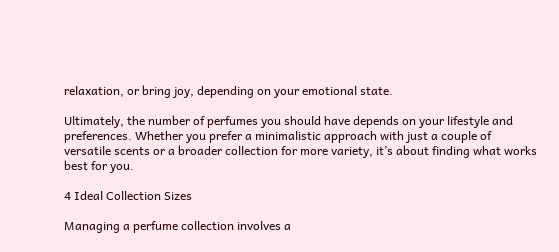relaxation, or bring joy, depending on your emotional state.

Ultimately, the number of perfumes you should have depends on your lifestyle and preferences. Whether you prefer a minimalistic approach with just a couple of versatile scents or a broader collection for more variety, it’s about finding what works best for you.

4 Ideal Collection Sizes

Managing a perfume collection involves a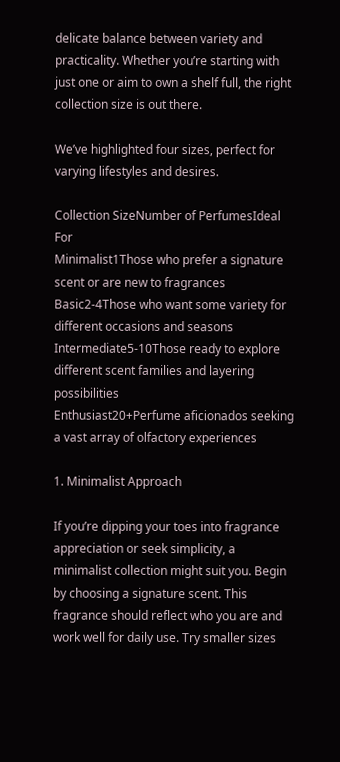delicate balance between variety and practicality. Whether you’re starting with just one or aim to own a shelf full, the right collection size is out there.

We’ve highlighted four sizes, perfect for varying lifestyles and desires.

Collection SizeNumber of PerfumesIdeal For
Minimalist1Those who prefer a signature scent or are new to fragrances
Basic2-4Those who want some variety for different occasions and seasons
Intermediate5-10Those ready to explore different scent families and layering possibilities
Enthusiast20+Perfume aficionados seeking a vast array of olfactory experiences

1. Minimalist Approach

If you’re dipping your toes into fragrance appreciation or seek simplicity, a minimalist collection might suit you. Begin by choosing a signature scent. This fragrance should reflect who you are and work well for daily use. Try smaller sizes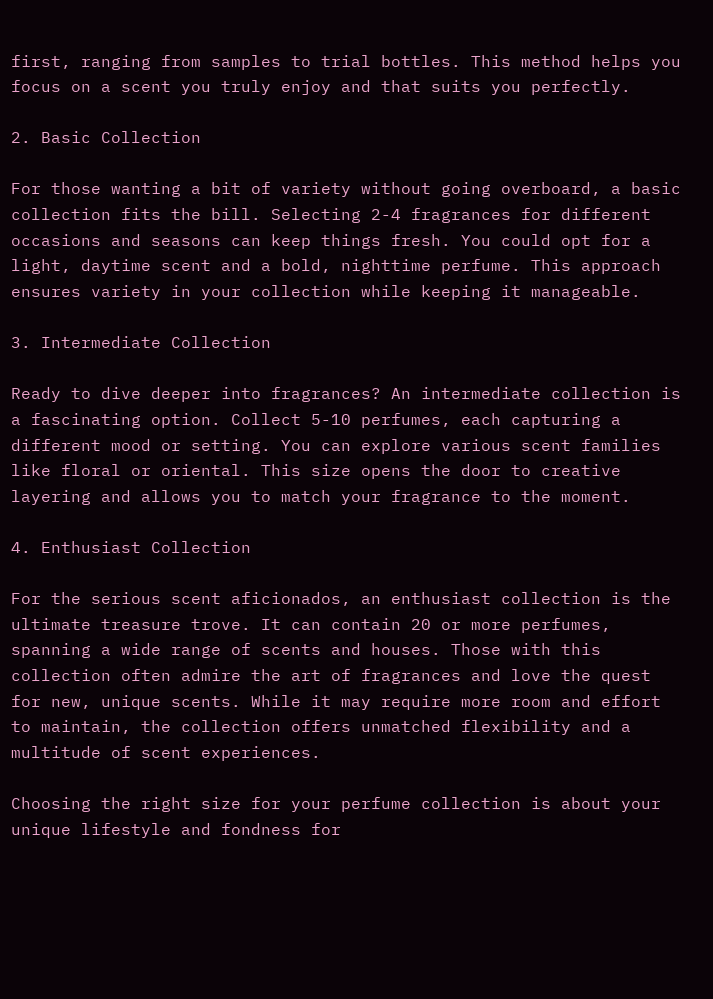first, ranging from samples to trial bottles. This method helps you focus on a scent you truly enjoy and that suits you perfectly.

2. Basic Collection

For those wanting a bit of variety without going overboard, a basic collection fits the bill. Selecting 2-4 fragrances for different occasions and seasons can keep things fresh. You could opt for a light, daytime scent and a bold, nighttime perfume. This approach ensures variety in your collection while keeping it manageable.

3. Intermediate Collection

Ready to dive deeper into fragrances? An intermediate collection is a fascinating option. Collect 5-10 perfumes, each capturing a different mood or setting. You can explore various scent families like floral or oriental. This size opens the door to creative layering and allows you to match your fragrance to the moment.

4. Enthusiast Collection

For the serious scent aficionados, an enthusiast collection is the ultimate treasure trove. It can contain 20 or more perfumes, spanning a wide range of scents and houses. Those with this collection often admire the art of fragrances and love the quest for new, unique scents. While it may require more room and effort to maintain, the collection offers unmatched flexibility and a multitude of scent experiences.

Choosing the right size for your perfume collection is about your unique lifestyle and fondness for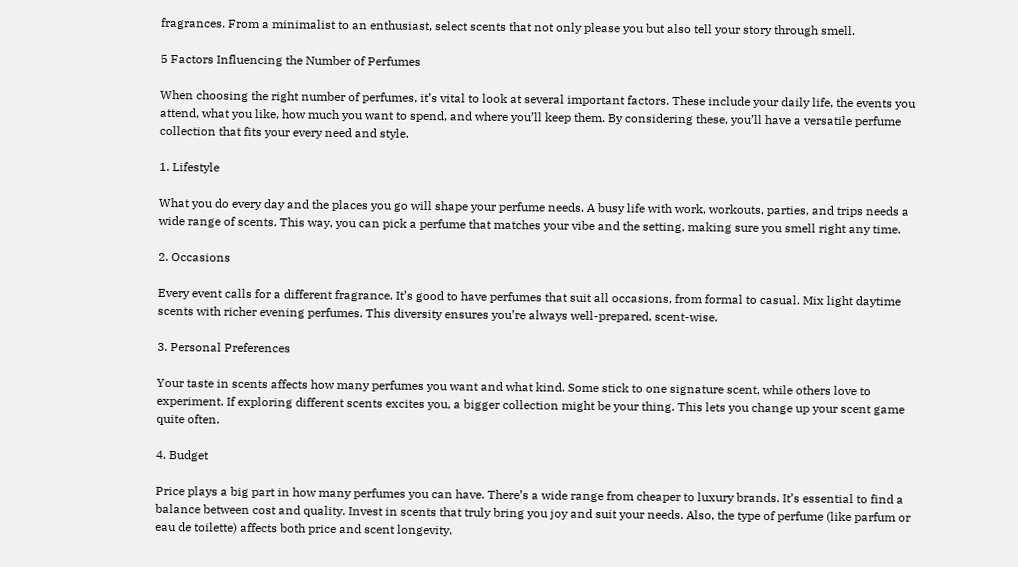fragrances. From a minimalist to an enthusiast, select scents that not only please you but also tell your story through smell.

5 Factors Influencing the Number of Perfumes

When choosing the right number of perfumes, it’s vital to look at several important factors. These include your daily life, the events you attend, what you like, how much you want to spend, and where you’ll keep them. By considering these, you’ll have a versatile perfume collection that fits your every need and style.

1. Lifestyle

What you do every day and the places you go will shape your perfume needs. A busy life with work, workouts, parties, and trips needs a wide range of scents. This way, you can pick a perfume that matches your vibe and the setting, making sure you smell right any time.

2. Occasions

Every event calls for a different fragrance. It’s good to have perfumes that suit all occasions, from formal to casual. Mix light daytime scents with richer evening perfumes. This diversity ensures you’re always well-prepared, scent-wise.

3. Personal Preferences

Your taste in scents affects how many perfumes you want and what kind. Some stick to one signature scent, while others love to experiment. If exploring different scents excites you, a bigger collection might be your thing. This lets you change up your scent game quite often.

4. Budget

Price plays a big part in how many perfumes you can have. There’s a wide range from cheaper to luxury brands. It’s essential to find a balance between cost and quality. Invest in scents that truly bring you joy and suit your needs. Also, the type of perfume (like parfum or eau de toilette) affects both price and scent longevity.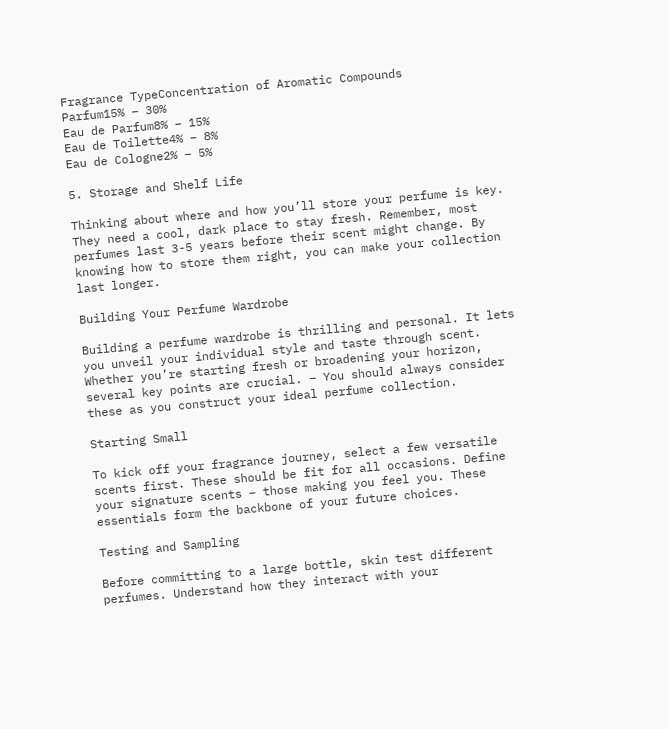Fragrance TypeConcentration of Aromatic Compounds
Parfum15% – 30%
Eau de Parfum8% – 15%
Eau de Toilette4% – 8%
Eau de Cologne2% – 5%

5. Storage and Shelf Life

Thinking about where and how you’ll store your perfume is key. They need a cool, dark place to stay fresh. Remember, most perfumes last 3-5 years before their scent might change. By knowing how to store them right, you can make your collection last longer.

Building Your Perfume Wardrobe

Building a perfume wardrobe is thrilling and personal. It lets you unveil your individual style and taste through scent. Whether you’re starting fresh or broadening your horizon, several key points are crucial. – You should always consider these as you construct your ideal perfume collection.

Starting Small

To kick off your fragrance journey, select a few versatile scents first. These should be fit for all occasions. Define your signature scents – those making you feel you. These essentials form the backbone of your future choices.

Testing and Sampling

Before committing to a large bottle, skin test different perfumes. Understand how they interact with your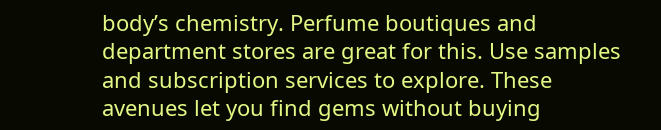body’s chemistry. Perfume boutiques and department stores are great for this. Use samples and subscription services to explore. These avenues let you find gems without buying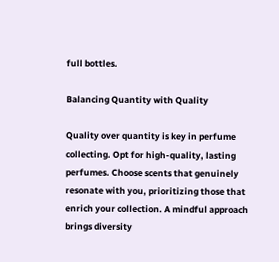full bottles.

Balancing Quantity with Quality

Quality over quantity is key in perfume collecting. Opt for high-quality, lasting perfumes. Choose scents that genuinely resonate with you, prioritizing those that enrich your collection. A mindful approach brings diversity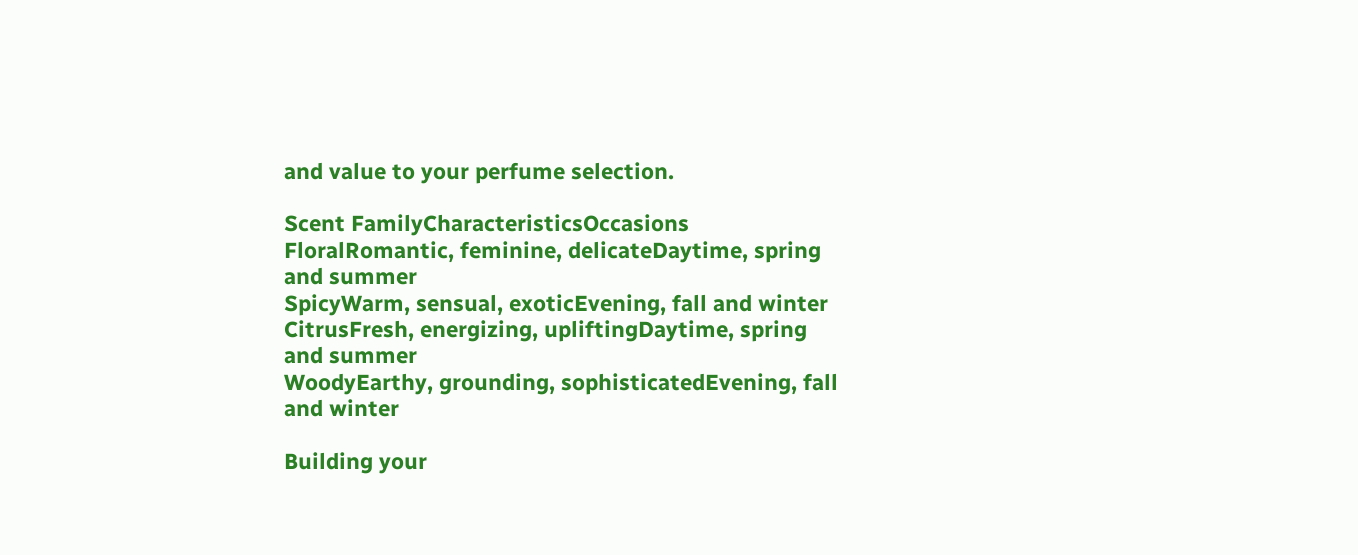and value to your perfume selection.

Scent FamilyCharacteristicsOccasions
FloralRomantic, feminine, delicateDaytime, spring and summer
SpicyWarm, sensual, exoticEvening, fall and winter
CitrusFresh, energizing, upliftingDaytime, spring and summer
WoodyEarthy, grounding, sophisticatedEvening, fall and winter

Building your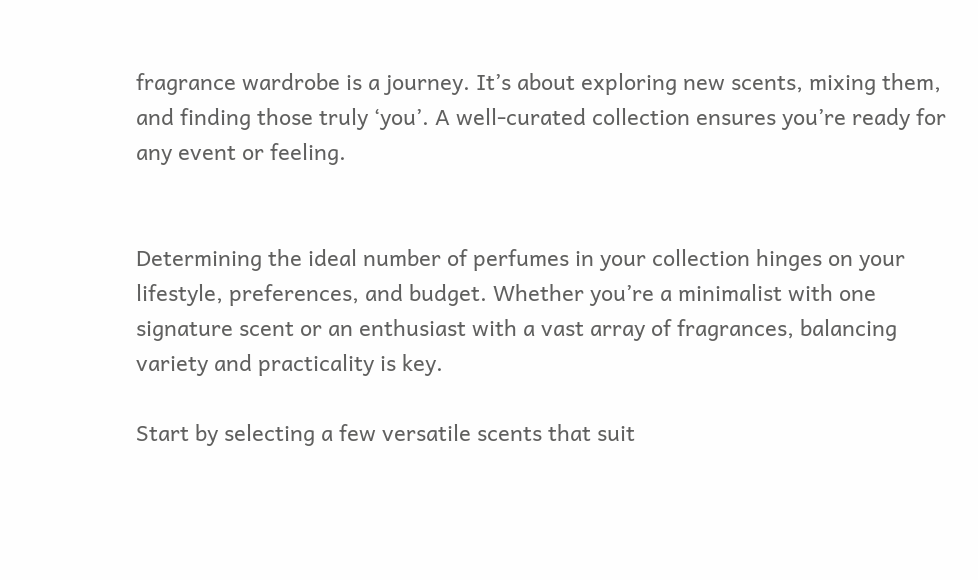fragrance wardrobe is a journey. It’s about exploring new scents, mixing them, and finding those truly ‘you’. A well-curated collection ensures you’re ready for any event or feeling.


Determining the ideal number of perfumes in your collection hinges on your lifestyle, preferences, and budget. Whether you’re a minimalist with one signature scent or an enthusiast with a vast array of fragrances, balancing variety and practicality is key.

Start by selecting a few versatile scents that suit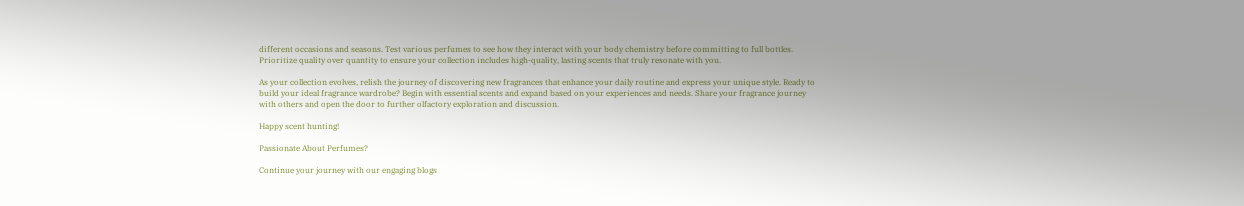different occasions and seasons. Test various perfumes to see how they interact with your body chemistry before committing to full bottles. Prioritize quality over quantity to ensure your collection includes high-quality, lasting scents that truly resonate with you.

As your collection evolves, relish the journey of discovering new fragrances that enhance your daily routine and express your unique style. Ready to build your ideal fragrance wardrobe? Begin with essential scents and expand based on your experiences and needs. Share your fragrance journey with others and open the door to further olfactory exploration and discussion.

Happy scent hunting!

Passionate About Perfumes?

Continue your journey with our engaging blogs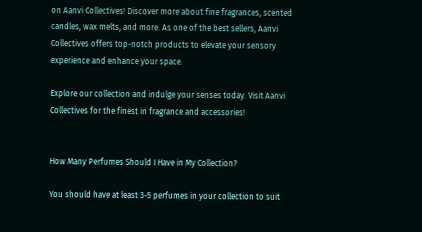on Aanvi Collectives! Discover more about fine fragrances, scented candles, wax melts, and more. As one of the best sellers, Aanvi Collectives offers top-notch products to elevate your sensory experience and enhance your space.

Explore our collection and indulge your senses today. Visit Aanvi Collectives for the finest in fragrance and accessories!


How Many Perfumes Should I Have in My Collection?

You should have at least 3-5 perfumes in your collection to suit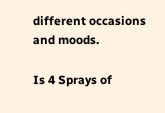different occasions and moods.

Is 4 Sprays of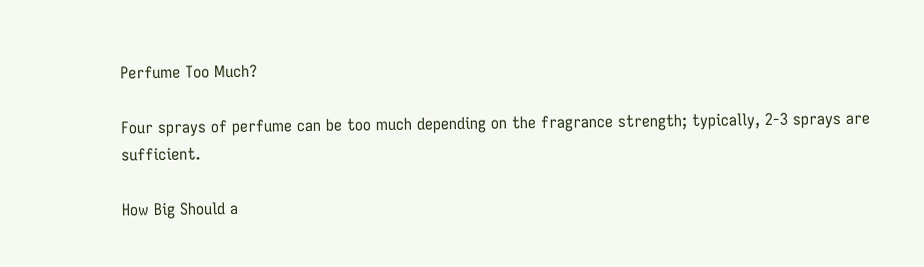Perfume Too Much?

Four sprays of perfume can be too much depending on the fragrance strength; typically, 2-3 sprays are sufficient.

How Big Should a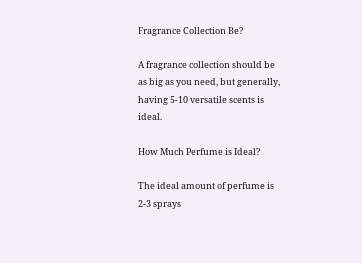Fragrance Collection Be?

A fragrance collection should be as big as you need, but generally, having 5-10 versatile scents is ideal.

How Much Perfume is Ideal?

The ideal amount of perfume is 2-3 sprays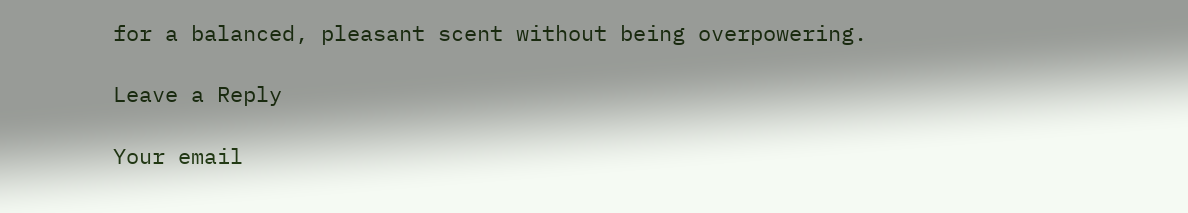for a balanced, pleasant scent without being overpowering.

Leave a Reply

Your email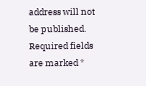address will not be published. Required fields are marked *